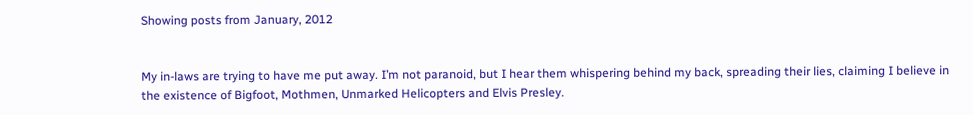Showing posts from January, 2012


My in-laws are trying to have me put away. I’m not paranoid, but I hear them whispering behind my back, spreading their lies, claiming I believe in the existence of Bigfoot, Mothmen, Unmarked Helicopters and Elvis Presley.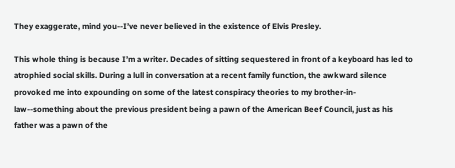They exaggerate, mind you--I’ve never believed in the existence of Elvis Presley.

This whole thing is because I’m a writer. Decades of sitting sequestered in front of a keyboard has led to atrophied social skills. During a lull in conversation at a recent family function, the awkward silence provoked me into expounding on some of the latest conspiracy theories to my brother-in-law--something about the previous president being a pawn of the American Beef Council, just as his father was a pawn of the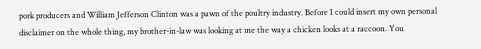pork producers and William Jefferson Clinton was a pawn of the poultry industry. Before I could insert my own personal disclaimer on the whole thing, my brother-in-law was looking at me the way a chicken looks at a raccoon. You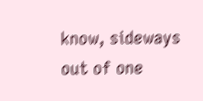know, sideways out of one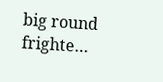big round frighte…